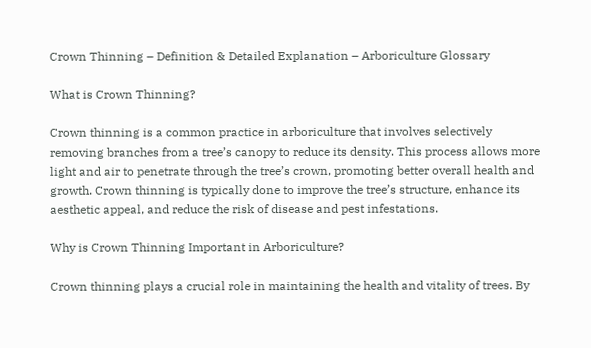Crown Thinning – Definition & Detailed Explanation – Arboriculture Glossary

What is Crown Thinning?

Crown thinning is a common practice in arboriculture that involves selectively removing branches from a tree’s canopy to reduce its density. This process allows more light and air to penetrate through the tree’s crown, promoting better overall health and growth. Crown thinning is typically done to improve the tree’s structure, enhance its aesthetic appeal, and reduce the risk of disease and pest infestations.

Why is Crown Thinning Important in Arboriculture?

Crown thinning plays a crucial role in maintaining the health and vitality of trees. By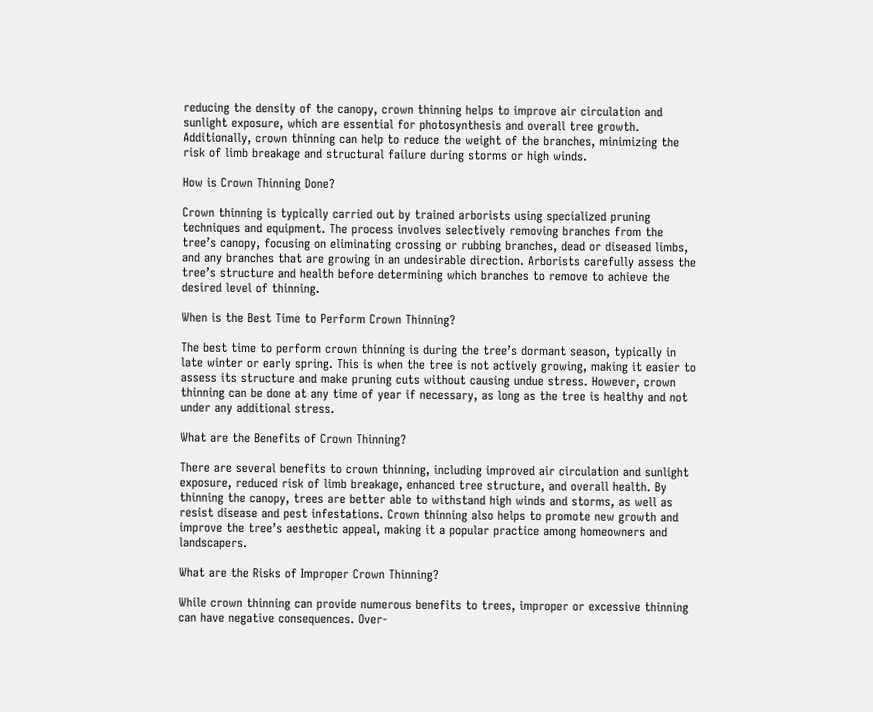reducing the density of the canopy, crown thinning helps to improve air circulation and sunlight exposure, which are essential for photosynthesis and overall tree growth. Additionally, crown thinning can help to reduce the weight of the branches, minimizing the risk of limb breakage and structural failure during storms or high winds.

How is Crown Thinning Done?

Crown thinning is typically carried out by trained arborists using specialized pruning techniques and equipment. The process involves selectively removing branches from the tree’s canopy, focusing on eliminating crossing or rubbing branches, dead or diseased limbs, and any branches that are growing in an undesirable direction. Arborists carefully assess the tree’s structure and health before determining which branches to remove to achieve the desired level of thinning.

When is the Best Time to Perform Crown Thinning?

The best time to perform crown thinning is during the tree’s dormant season, typically in late winter or early spring. This is when the tree is not actively growing, making it easier to assess its structure and make pruning cuts without causing undue stress. However, crown thinning can be done at any time of year if necessary, as long as the tree is healthy and not under any additional stress.

What are the Benefits of Crown Thinning?

There are several benefits to crown thinning, including improved air circulation and sunlight exposure, reduced risk of limb breakage, enhanced tree structure, and overall health. By thinning the canopy, trees are better able to withstand high winds and storms, as well as resist disease and pest infestations. Crown thinning also helps to promote new growth and improve the tree’s aesthetic appeal, making it a popular practice among homeowners and landscapers.

What are the Risks of Improper Crown Thinning?

While crown thinning can provide numerous benefits to trees, improper or excessive thinning can have negative consequences. Over-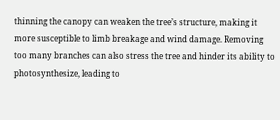thinning the canopy can weaken the tree’s structure, making it more susceptible to limb breakage and wind damage. Removing too many branches can also stress the tree and hinder its ability to photosynthesize, leading to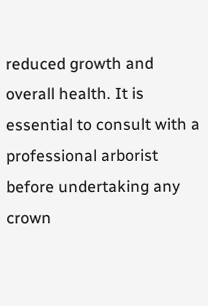reduced growth and overall health. It is essential to consult with a professional arborist before undertaking any crown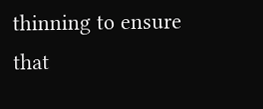thinning to ensure that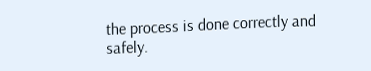the process is done correctly and safely.